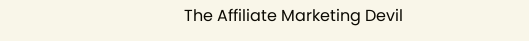The Affiliate Marketing Devil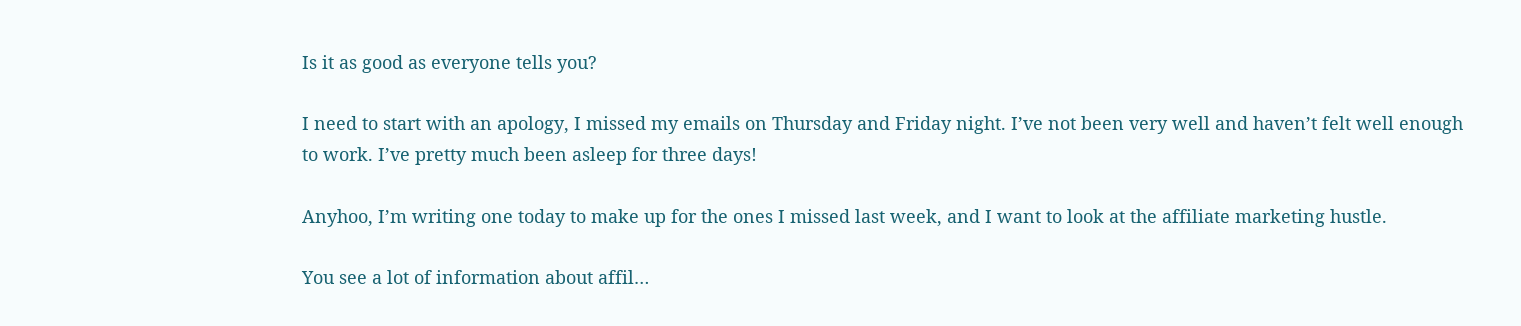Is it as good as everyone tells you?

I need to start with an apology, I missed my emails on Thursday and Friday night. I’ve not been very well and haven’t felt well enough to work. I’ve pretty much been asleep for three days!

Anyhoo, I’m writing one today to make up for the ones I missed last week, and I want to look at the affiliate marketing hustle.

You see a lot of information about affil…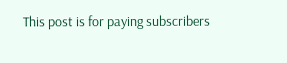This post is for paying subscribers